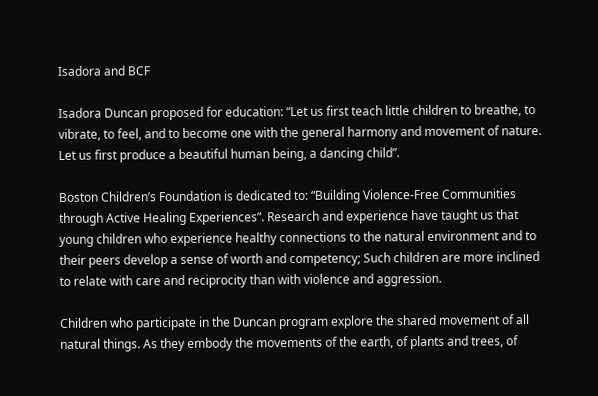Isadora and BCF

Isadora Duncan proposed for education: “Let us first teach little children to breathe, to vibrate, to feel, and to become one with the general harmony and movement of nature. Let us first produce a beautiful human being, a dancing child”.

Boston Children’s Foundation is dedicated to: “Building Violence-Free Communities through Active Healing Experiences”. Research and experience have taught us that young children who experience healthy connections to the natural environment and to their peers develop a sense of worth and competency; Such children are more inclined to relate with care and reciprocity than with violence and aggression.

Children who participate in the Duncan program explore the shared movement of all natural things. As they embody the movements of the earth, of plants and trees, of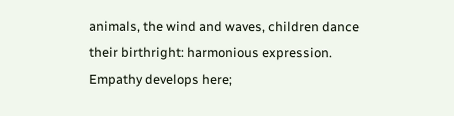animals, the wind and waves, children dance their birthright: harmonious expression. Empathy develops here;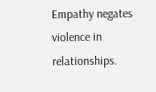Empathy negates violence in relationships.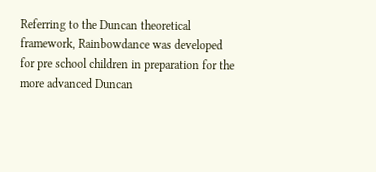Referring to the Duncan theoretical framework, Rainbowdance was developed for pre school children in preparation for the more advanced Duncan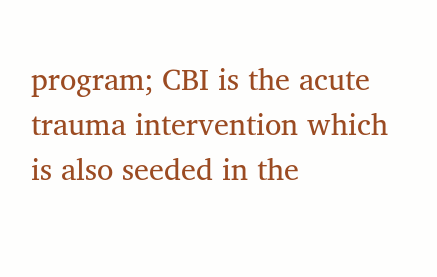program; CBI is the acute trauma intervention which is also seeded in the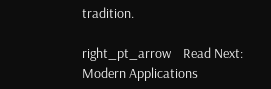tradition.

right_pt_arrow    Read Next: Modern Applications